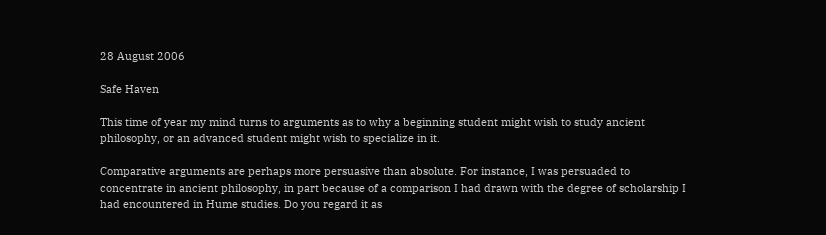28 August 2006

Safe Haven

This time of year my mind turns to arguments as to why a beginning student might wish to study ancient philosophy, or an advanced student might wish to specialize in it.

Comparative arguments are perhaps more persuasive than absolute. For instance, I was persuaded to concentrate in ancient philosophy, in part because of a comparison I had drawn with the degree of scholarship I had encountered in Hume studies. Do you regard it as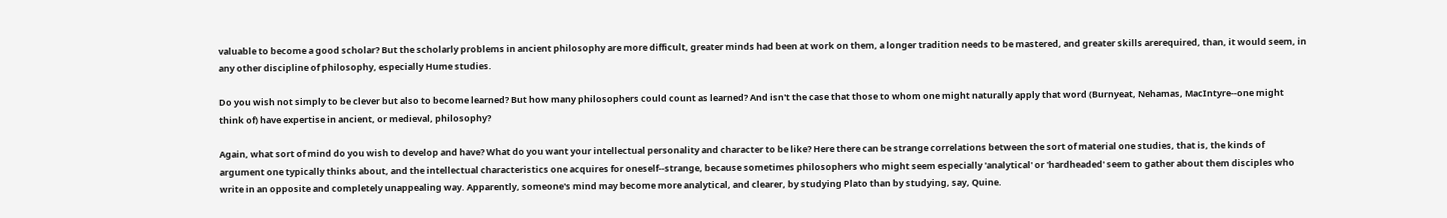valuable to become a good scholar? But the scholarly problems in ancient philosophy are more difficult, greater minds had been at work on them, a longer tradition needs to be mastered, and greater skills arerequired, than, it would seem, in any other discipline of philosophy, especially Hume studies.

Do you wish not simply to be clever but also to become learned? But how many philosophers could count as learned? And isn't the case that those to whom one might naturally apply that word (Burnyeat, Nehamas, MacIntyre--one might think of) have expertise in ancient, or medieval, philosophy?

Again, what sort of mind do you wish to develop and have? What do you want your intellectual personality and character to be like? Here there can be strange correlations between the sort of material one studies, that is, the kinds of argument one typically thinks about, and the intellectual characteristics one acquires for oneself--strange, because sometimes philosophers who might seem especially 'analytical' or 'hardheaded' seem to gather about them disciples who write in an opposite and completely unappealing way. Apparently, someone's mind may become more analytical, and clearer, by studying Plato than by studying, say, Quine.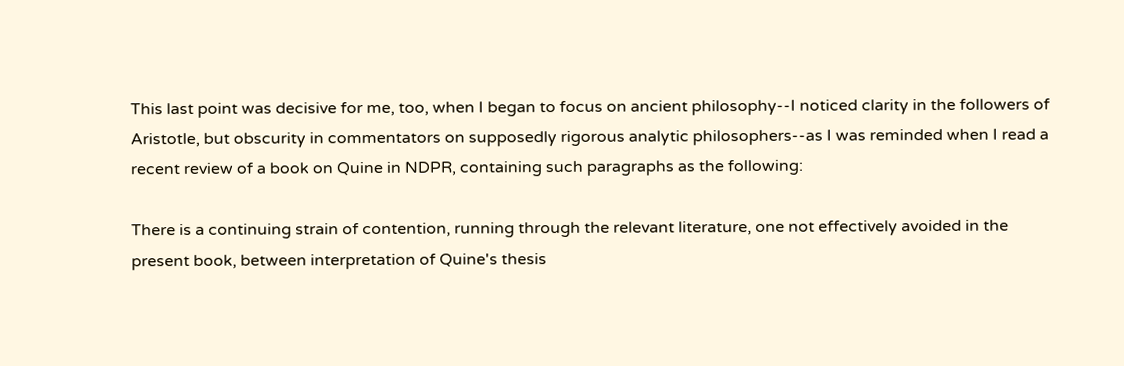This last point was decisive for me, too, when I began to focus on ancient philosophy--I noticed clarity in the followers of Aristotle, but obscurity in commentators on supposedly rigorous analytic philosophers--as I was reminded when I read a recent review of a book on Quine in NDPR, containing such paragraphs as the following:

There is a continuing strain of contention, running through the relevant literature, one not effectively avoided in the present book, between interpretation of Quine's thesis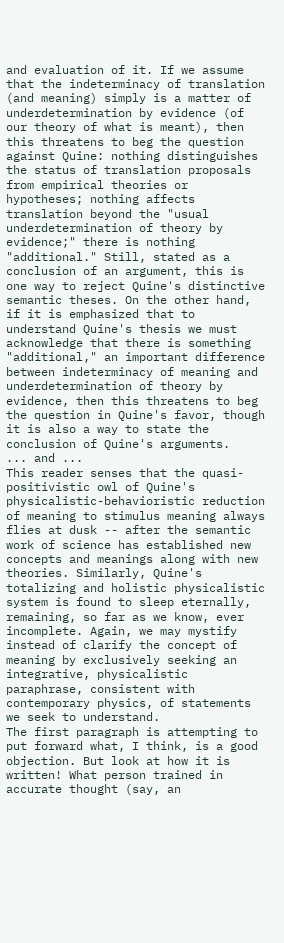and evaluation of it. If we assume that the indeterminacy of translation (and meaning) simply is a matter of underdetermination by evidence (of our theory of what is meant), then this threatens to beg the question against Quine: nothing distinguishes the status of translation proposals from empirical theories or hypotheses; nothing affects translation beyond the "usual underdetermination of theory by evidence;" there is nothing "additional." Still, stated as a conclusion of an argument, this is one way to reject Quine's distinctive semantic theses. On the other hand, if it is emphasized that to understand Quine's thesis we must acknowledge that there is something "additional," an important difference between indeterminacy of meaning and underdetermination of theory by evidence, then this threatens to beg the question in Quine's favor, though it is also a way to state the conclusion of Quine's arguments.
... and ...
This reader senses that the quasi-positivistic owl of Quine's physicalistic-behavioristic reduction of meaning to stimulus meaning always flies at dusk -- after the semantic work of science has established new concepts and meanings along with new theories. Similarly, Quine's totalizing and holistic physicalistic system is found to sleep eternally, remaining, so far as we know, ever incomplete. Again, we may mystify instead of clarify the concept of meaning by exclusively seeking an integrative, physicalistic paraphrase, consistent with contemporary physics, of statements we seek to understand.
The first paragraph is attempting to put forward what, I think, is a good objection. But look at how it is written! What person trained in accurate thought (say, an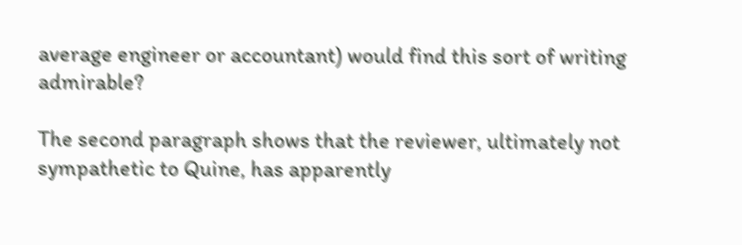average engineer or accountant) would find this sort of writing admirable?

The second paragraph shows that the reviewer, ultimately not sympathetic to Quine, has apparently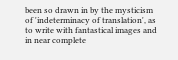been so drawn in by the mysticism of 'indeterminacy of translation', as to write with fantastical images and in near complete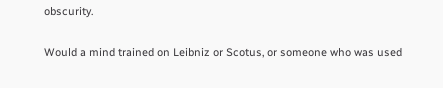obscurity.

Would a mind trained on Leibniz or Scotus, or someone who was used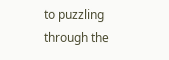to puzzling through the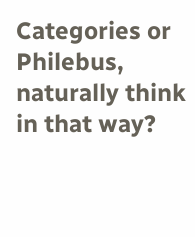Categories or Philebus, naturally think in that way?